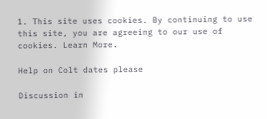1. This site uses cookies. By continuing to use this site, you are agreeing to our use of cookies. Learn More.

Help on Colt dates please

Discussion in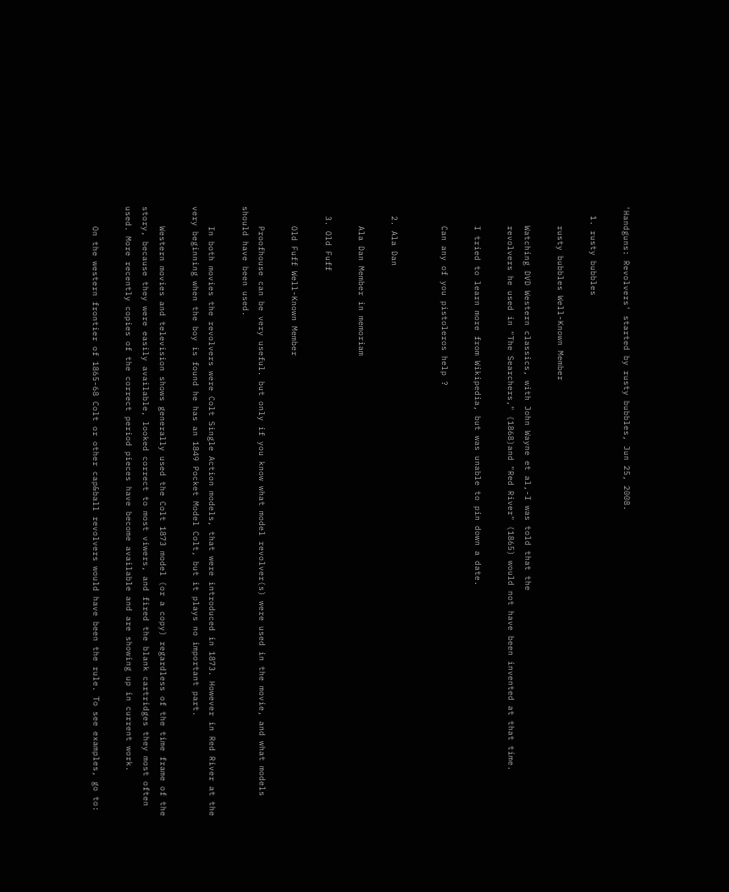'Handguns: Revolvers' started by rusty bubbles, Jun 25, 2008.

  1. rusty bubbles

    rusty bubbles Well-Known Member

    Watching DVD Western classics, with John Wayne et al,-I was told that the
    revolvers he used in "The Searchers," (1868)and "Red River" (1865) would not have been invented at that time.

    I tried to learn more from Wikipedia, but was unable to pin down a date.

    Can any of you pistoleros help ?


  2. Ala Dan

    Ala Dan Member in memoriam

  3. Old Fuff

    Old Fuff Well-Known Member

    Proofhouse can be very useful. but only if you know what model revolver(s) were used in the movie, and what models should have been used.

    In both movies the revolvers were Colt Single Action models, that were introduced in 1873. However in Red River at the very beginning when the boy is found he has an 1849 Pocket Model Colt, but it plays no important part.

    Western movies and television shows generally used the Colt 1873 model (or a copy) regardless of the time frame of the story, because they were easily available, looked correct to most viwers, and fired the blank cartridges they most often used. More recently copies of the correct period pieces have become available and are showing up in current work.

    On the western frontier of 1865-68 Colt or other cap&ball revolvers would have been the rule. To see examples, go to: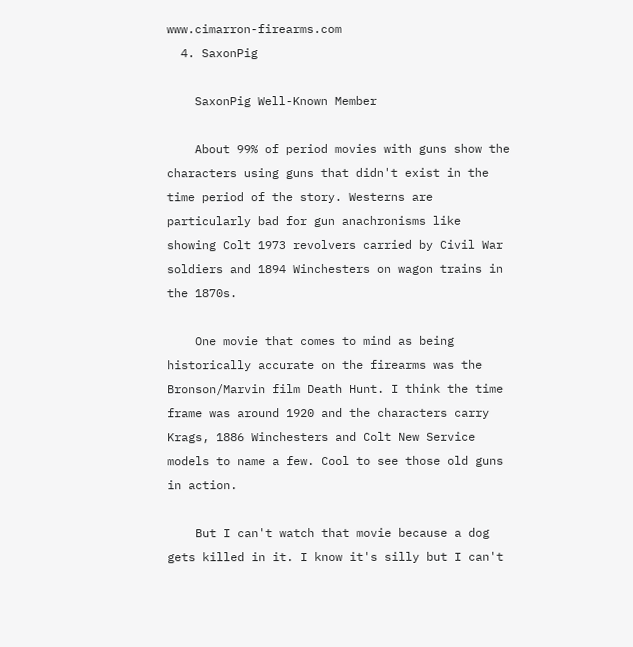www.cimarron-firearms.com
  4. SaxonPig

    SaxonPig Well-Known Member

    About 99% of period movies with guns show the characters using guns that didn't exist in the time period of the story. Westerns are particularly bad for gun anachronisms like showing Colt 1973 revolvers carried by Civil War soldiers and 1894 Winchesters on wagon trains in the 1870s.

    One movie that comes to mind as being historically accurate on the firearms was the Bronson/Marvin film Death Hunt. I think the time frame was around 1920 and the characters carry Krags, 1886 Winchesters and Colt New Service models to name a few. Cool to see those old guns in action.

    But I can't watch that movie because a dog gets killed in it. I know it's silly but I can't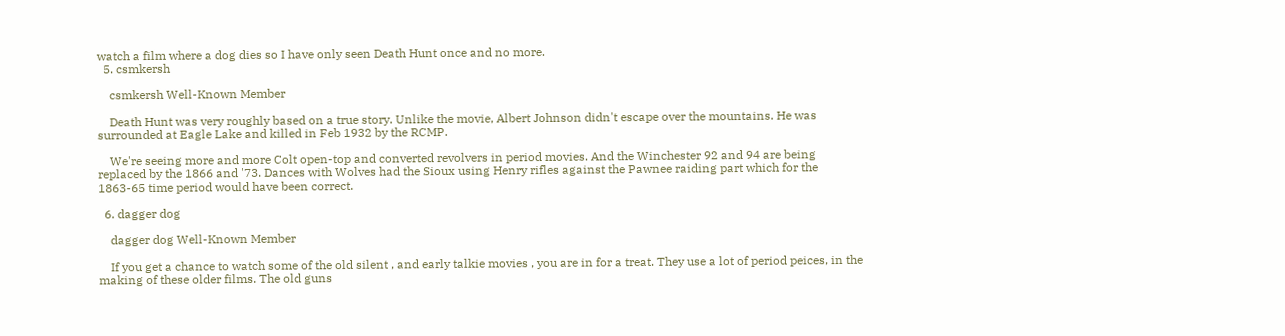watch a film where a dog dies so I have only seen Death Hunt once and no more.
  5. csmkersh

    csmkersh Well-Known Member

    Death Hunt was very roughly based on a true story. Unlike the movie, Albert Johnson didn't escape over the mountains. He was surrounded at Eagle Lake and killed in Feb 1932 by the RCMP.

    We're seeing more and more Colt open-top and converted revolvers in period movies. And the Winchester 92 and 94 are being replaced by the 1866 and '73. Dances with Wolves had the Sioux using Henry rifles against the Pawnee raiding part which for the 1863-65 time period would have been correct.

  6. dagger dog

    dagger dog Well-Known Member

    If you get a chance to watch some of the old silent , and early talkie movies , you are in for a treat. They use a lot of period peices, in the making of these older films. The old guns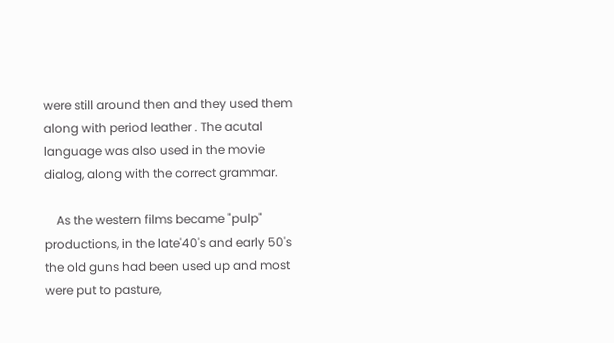were still around then and they used them along with period leather . The acutal language was also used in the movie dialog, along with the correct grammar.

    As the western films became "pulp" productions, in the late'40's and early 50's the old guns had been used up and most were put to pasture,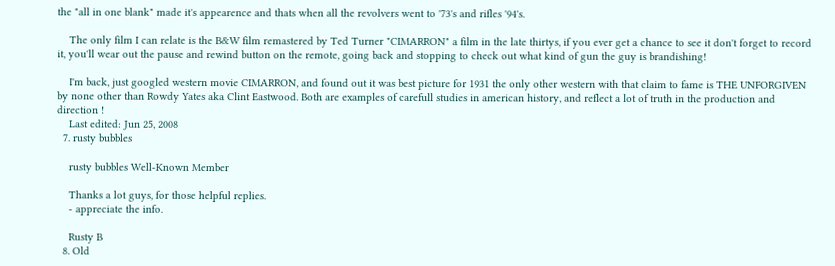the "all in one blank" made it's appearence and thats when all the revolvers went to '73's and rifles '94's.

    The only film I can relate is the B&W film remastered by Ted Turner "CIMARRON" a film in the late thirtys, if you ever get a chance to see it don't forget to record it, you'll wear out the pause and rewind button on the remote, going back and stopping to check out what kind of gun the guy is brandishing!

    I'm back, just googled western movie CIMARRON, and found out it was best picture for 1931 the only other western with that claim to fame is THE UNFORGIVEN by none other than Rowdy Yates aka Clint Eastwood. Both are examples of carefull studies in american history, and reflect a lot of truth in the production and direction !
    Last edited: Jun 25, 2008
  7. rusty bubbles

    rusty bubbles Well-Known Member

    Thanks a lot guys, for those helpful replies.
    - appreciate the info.

    Rusty B
  8. Old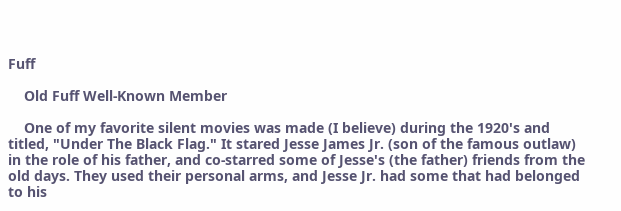Fuff

    Old Fuff Well-Known Member

    One of my favorite silent movies was made (I believe) during the 1920's and titled, "Under The Black Flag." It stared Jesse James Jr. (son of the famous outlaw) in the role of his father, and co-starred some of Jesse's (the father) friends from the old days. They used their personal arms, and Jesse Jr. had some that had belonged to his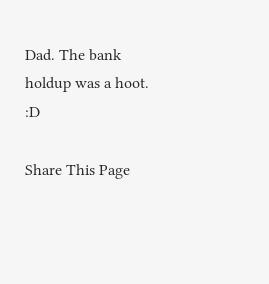Dad. The bank holdup was a hoot. :D

Share This Page